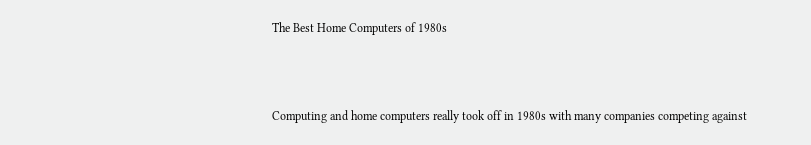The Best Home Computers of 1980s



Computing and home computers really took off in 1980s with many companies competing against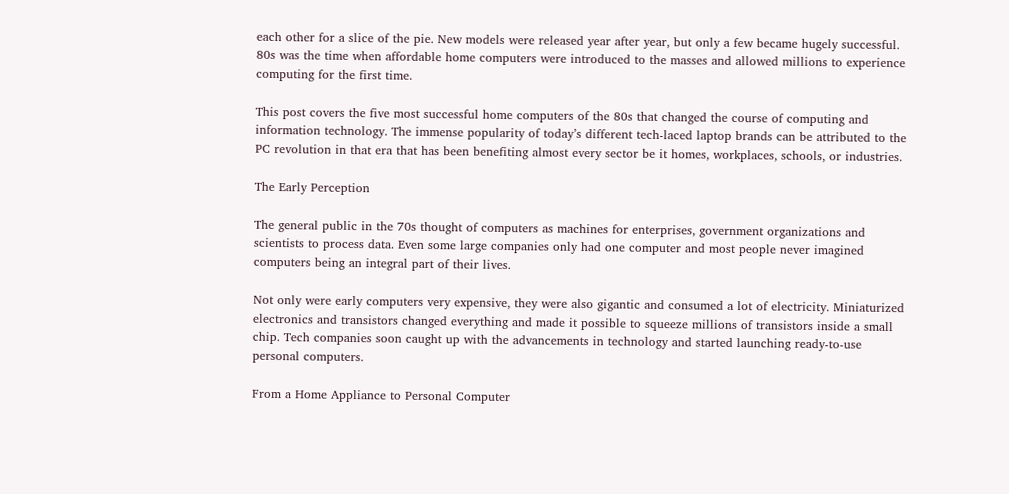each other for a slice of the pie. New models were released year after year, but only a few became hugely successful. 80s was the time when affordable home computers were introduced to the masses and allowed millions to experience computing for the first time.

This post covers the five most successful home computers of the 80s that changed the course of computing and information technology. The immense popularity of today’s different tech-laced laptop brands can be attributed to the PC revolution in that era that has been benefiting almost every sector be it homes, workplaces, schools, or industries.

The Early Perception

The general public in the 70s thought of computers as machines for enterprises, government organizations and scientists to process data. Even some large companies only had one computer and most people never imagined computers being an integral part of their lives.

Not only were early computers very expensive, they were also gigantic and consumed a lot of electricity. Miniaturized electronics and transistors changed everything and made it possible to squeeze millions of transistors inside a small chip. Tech companies soon caught up with the advancements in technology and started launching ready-to-use personal computers.

From a Home Appliance to Personal Computer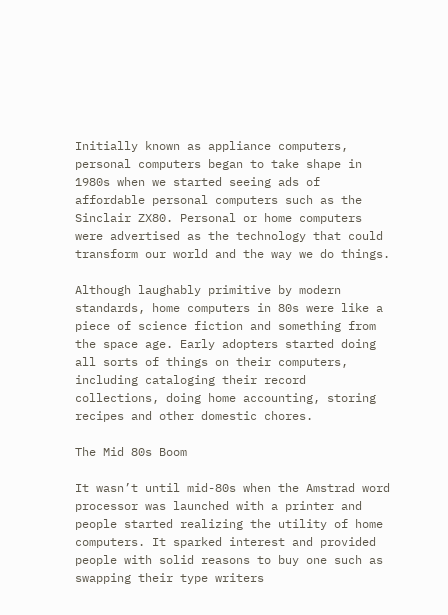Initially known as appliance computers, personal computers began to take shape in 1980s when we started seeing ads of affordable personal computers such as the Sinclair ZX80. Personal or home computers were advertised as the technology that could transform our world and the way we do things.

Although laughably primitive by modern standards, home computers in 80s were like a piece of science fiction and something from the space age. Early adopters started doing all sorts of things on their computers, including cataloging their record collections, doing home accounting, storing recipes and other domestic chores.

The Mid 80s Boom

It wasn’t until mid-80s when the Amstrad word processor was launched with a printer and people started realizing the utility of home computers. It sparked interest and provided people with solid reasons to buy one such as swapping their type writers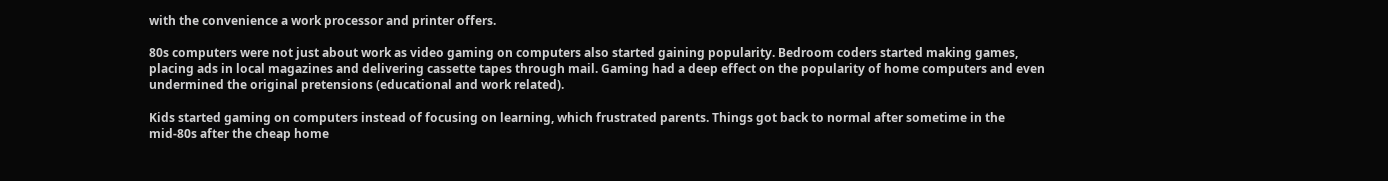with the convenience a work processor and printer offers.

80s computers were not just about work as video gaming on computers also started gaining popularity. Bedroom coders started making games, placing ads in local magazines and delivering cassette tapes through mail. Gaming had a deep effect on the popularity of home computers and even undermined the original pretensions (educational and work related).

Kids started gaming on computers instead of focusing on learning, which frustrated parents. Things got back to normal after sometime in the mid-80s after the cheap home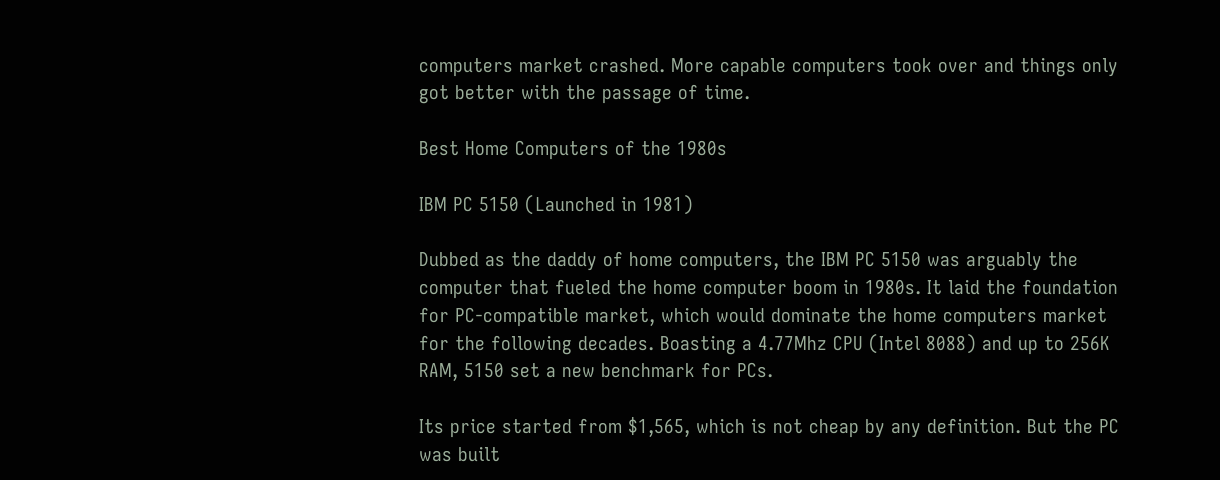computers market crashed. More capable computers took over and things only got better with the passage of time.

Best Home Computers of the 1980s

IBM PC 5150 (Launched in 1981)

Dubbed as the daddy of home computers, the IBM PC 5150 was arguably the computer that fueled the home computer boom in 1980s. It laid the foundation for PC-compatible market, which would dominate the home computers market for the following decades. Boasting a 4.77Mhz CPU (Intel 8088) and up to 256K RAM, 5150 set a new benchmark for PCs.

Its price started from $1,565, which is not cheap by any definition. But the PC was built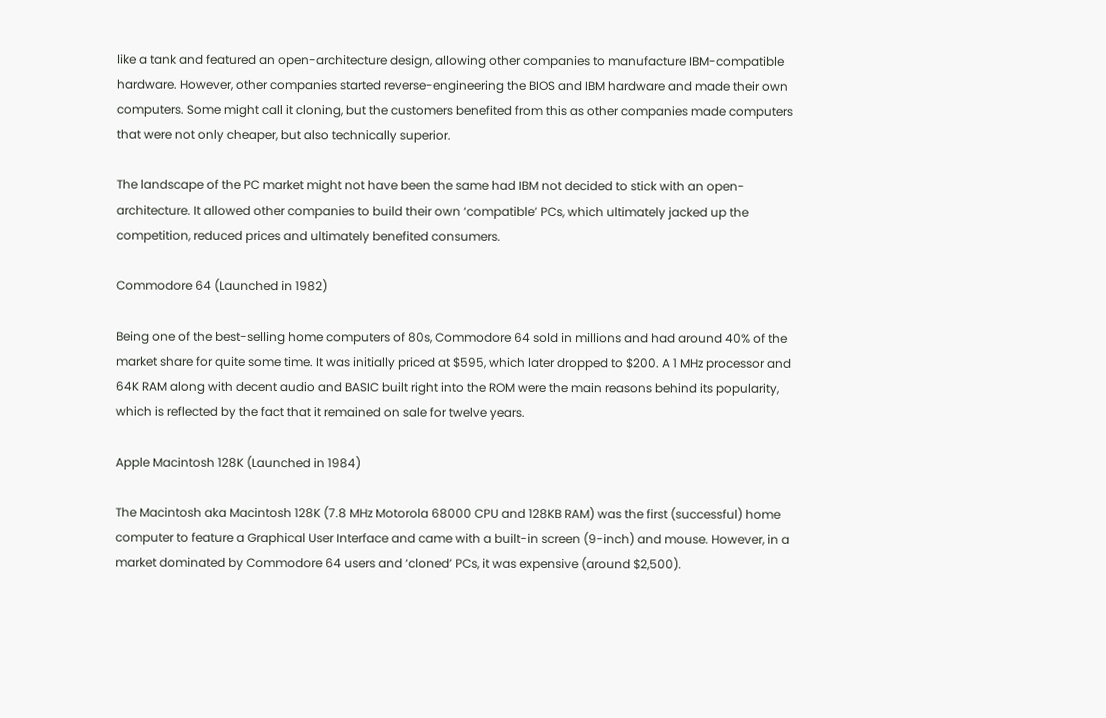like a tank and featured an open-architecture design, allowing other companies to manufacture IBM-compatible hardware. However, other companies started reverse-engineering the BIOS and IBM hardware and made their own computers. Some might call it cloning, but the customers benefited from this as other companies made computers that were not only cheaper, but also technically superior.

The landscape of the PC market might not have been the same had IBM not decided to stick with an open-architecture. It allowed other companies to build their own ‘compatible’ PCs, which ultimately jacked up the competition, reduced prices and ultimately benefited consumers.

Commodore 64 (Launched in 1982)

Being one of the best-selling home computers of 80s, Commodore 64 sold in millions and had around 40% of the market share for quite some time. It was initially priced at $595, which later dropped to $200. A 1 MHz processor and 64K RAM along with decent audio and BASIC built right into the ROM were the main reasons behind its popularity, which is reflected by the fact that it remained on sale for twelve years.

Apple Macintosh 128K (Launched in 1984)

The Macintosh aka Macintosh 128K (7.8 MHz Motorola 68000 CPU and 128KB RAM) was the first (successful) home computer to feature a Graphical User Interface and came with a built-in screen (9-inch) and mouse. However, in a market dominated by Commodore 64 users and ‘cloned’ PCs, it was expensive (around $2,500).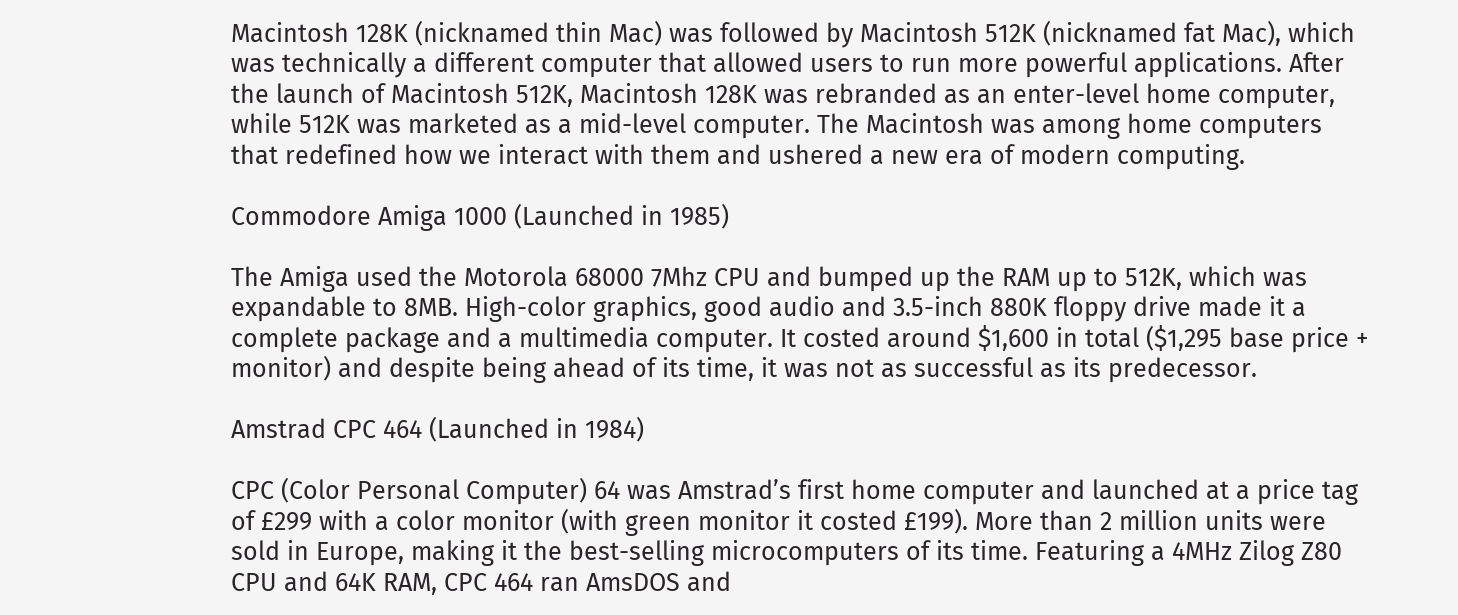Macintosh 128K (nicknamed thin Mac) was followed by Macintosh 512K (nicknamed fat Mac), which was technically a different computer that allowed users to run more powerful applications. After the launch of Macintosh 512K, Macintosh 128K was rebranded as an enter-level home computer, while 512K was marketed as a mid-level computer. The Macintosh was among home computers that redefined how we interact with them and ushered a new era of modern computing.

Commodore Amiga 1000 (Launched in 1985)

The Amiga used the Motorola 68000 7Mhz CPU and bumped up the RAM up to 512K, which was expandable to 8MB. High-color graphics, good audio and 3.5-inch 880K floppy drive made it a complete package and a multimedia computer. It costed around $1,600 in total ($1,295 base price + monitor) and despite being ahead of its time, it was not as successful as its predecessor.

Amstrad CPC 464 (Launched in 1984)

CPC (Color Personal Computer) 64 was Amstrad’s first home computer and launched at a price tag of £299 with a color monitor (with green monitor it costed £199). More than 2 million units were sold in Europe, making it the best-selling microcomputers of its time. Featuring a 4MHz Zilog Z80 CPU and 64K RAM, CPC 464 ran AmsDOS and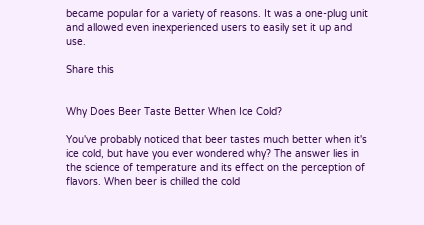became popular for a variety of reasons. It was a one-plug unit and allowed even inexperienced users to easily set it up and use.

Share this


Why Does Beer Taste Better When Ice Cold?

You've probably noticed that beer tastes much better when it's ice cold, but have you ever wondered why? The answer lies in the science of temperature and its effect on the perception of flavors. When beer is chilled the cold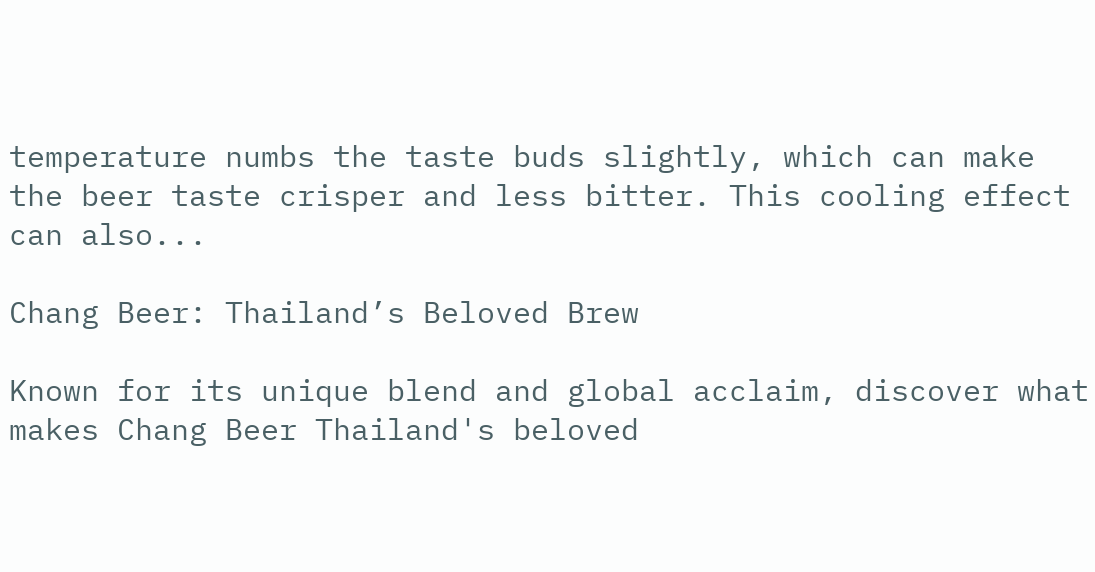temperature numbs the taste buds slightly, which can make the beer taste crisper and less bitter. This cooling effect can also...

Chang Beer: Thailand’s Beloved Brew

Known for its unique blend and global acclaim, discover what makes Chang Beer Thailand's beloved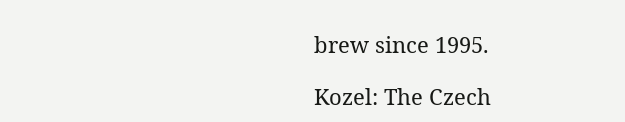brew since 1995.

Kozel: The Czech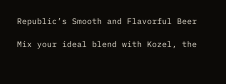Republic’s Smooth and Flavorful Beer

Mix your ideal blend with Kozel, the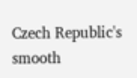Czech Republic's smooth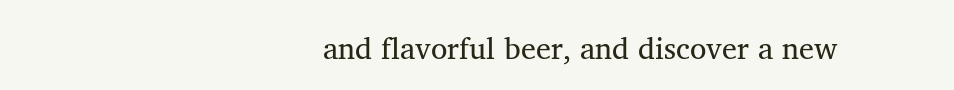and flavorful beer, and discover a new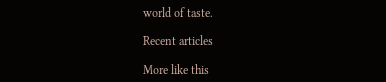world of taste.

Recent articles

More like this